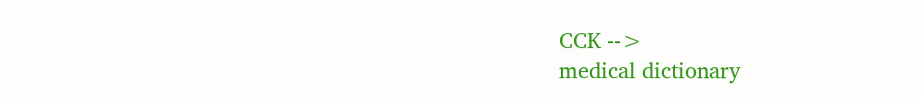CCK -->
medical dictionary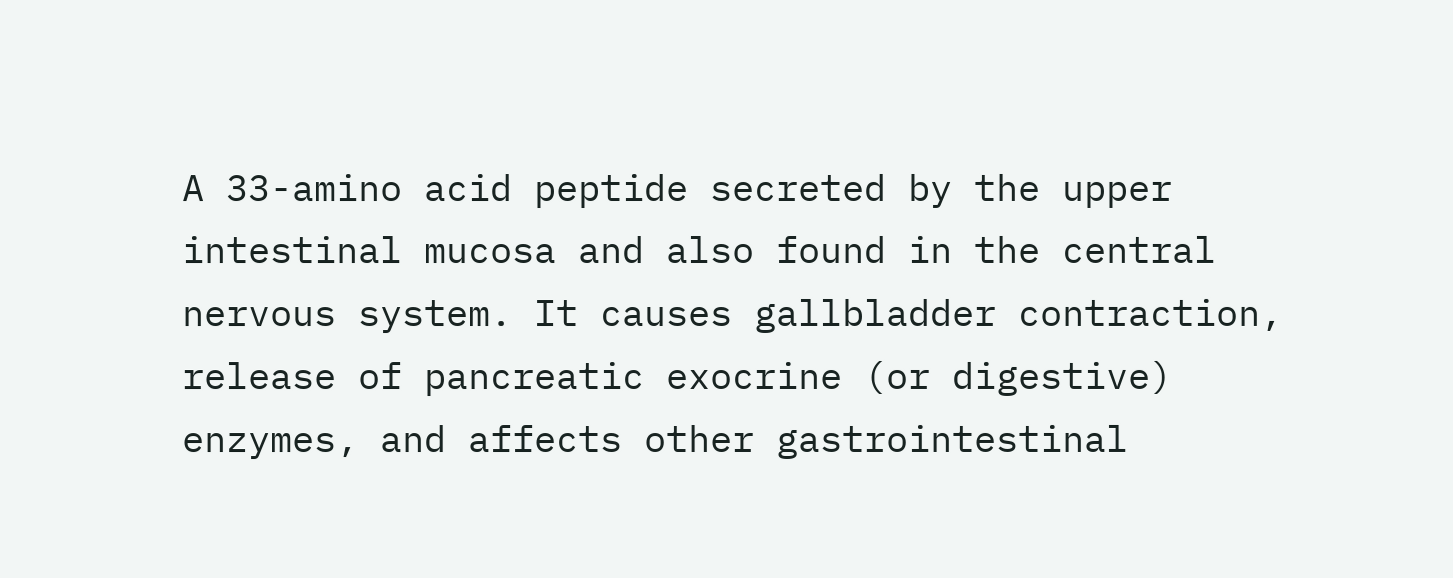A 33-amino acid peptide secreted by the upper intestinal mucosa and also found in the central nervous system. It causes gallbladder contraction, release of pancreatic exocrine (or digestive) enzymes, and affects other gastrointestinal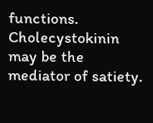functions. Cholecystokinin may be the mediator of satiety.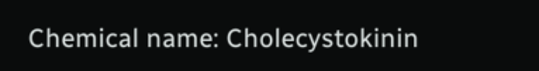Chemical name: Cholecystokinin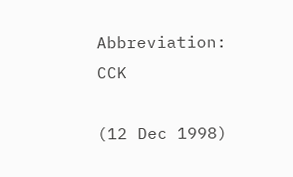Abbreviation: CCK

(12 Dec 1998)